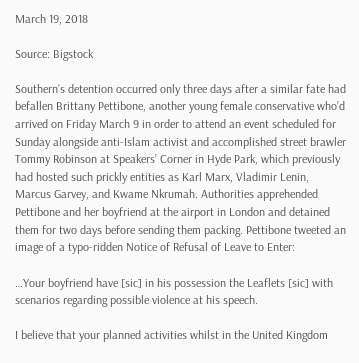March 19, 2018

Source: Bigstock

Southern’s detention occurred only three days after a similar fate had befallen Brittany Pettibone, another young female conservative who’d arrived on Friday March 9 in order to attend an event scheduled for Sunday alongside anti-Islam activist and accomplished street brawler Tommy Robinson at Speakers’ Corner in Hyde Park, which previously had hosted such prickly entities as Karl Marx, Vladimir Lenin, Marcus Garvey, and Kwame Nkrumah. Authorities apprehended Pettibone and her boyfriend at the airport in London and detained them for two days before sending them packing. Pettibone tweeted an image of a typo-ridden Notice of Refusal of Leave to Enter:

…Your boyfriend have [sic] in his possession the Leaflets [sic] with scenarios regarding possible violence at his speech.

I believe that your planned activities whilst in the United Kingdom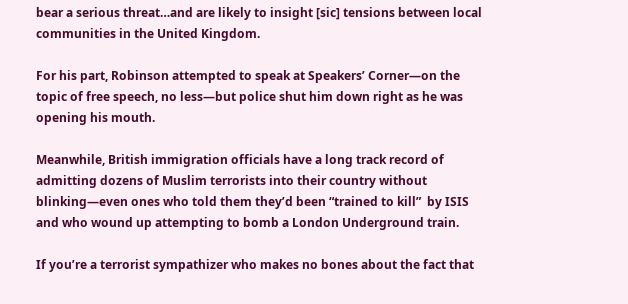bear a serious threat…and are likely to insight [sic] tensions between local communities in the United Kingdom.

For his part, Robinson attempted to speak at Speakers’ Corner—on the topic of free speech, no less—but police shut him down right as he was opening his mouth.

Meanwhile, British immigration officials have a long track record of admitting dozens of Muslim terrorists into their country without blinking—even ones who told them they’d been “trained to kill”  by ISIS and who wound up attempting to bomb a London Underground train.

If you’re a terrorist sympathizer who makes no bones about the fact that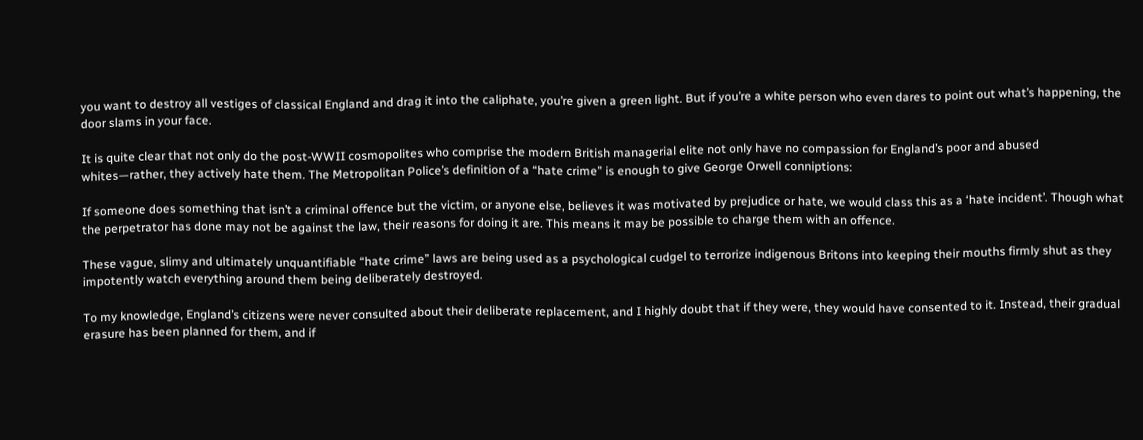you want to destroy all vestiges of classical England and drag it into the caliphate, you’re given a green light. But if you’re a white person who even dares to point out what’s happening, the door slams in your face.

It is quite clear that not only do the post-WWII cosmopolites who comprise the modern British managerial elite not only have no compassion for England’s poor and abused whites—rather, they actively hate them. The Metropolitan Police’s definition of a “hate crime” is enough to give George Orwell conniptions:

If someone does something that isn’t a criminal offence but the victim, or anyone else, believes it was motivated by prejudice or hate, we would class this as a ‘hate incident’. Though what the perpetrator has done may not be against the law, their reasons for doing it are. This means it may be possible to charge them with an offence.

These vague, slimy and ultimately unquantifiable “hate crime” laws are being used as a psychological cudgel to terrorize indigenous Britons into keeping their mouths firmly shut as they impotently watch everything around them being deliberately destroyed.

To my knowledge, England’s citizens were never consulted about their deliberate replacement, and I highly doubt that if they were, they would have consented to it. Instead, their gradual erasure has been planned for them, and if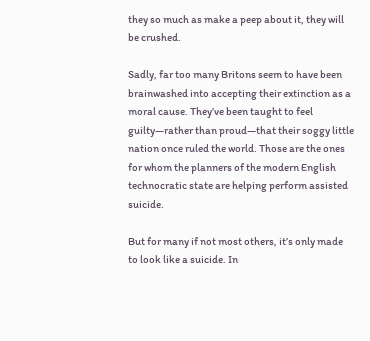they so much as make a peep about it, they will be crushed.

Sadly, far too many Britons seem to have been brainwashed into accepting their extinction as a moral cause. They’ve been taught to feel guilty—rather than proud—that their soggy little nation once ruled the world. Those are the ones for whom the planners of the modern English technocratic state are helping perform assisted suicide.

But for many if not most others, it’s only made to look like a suicide. In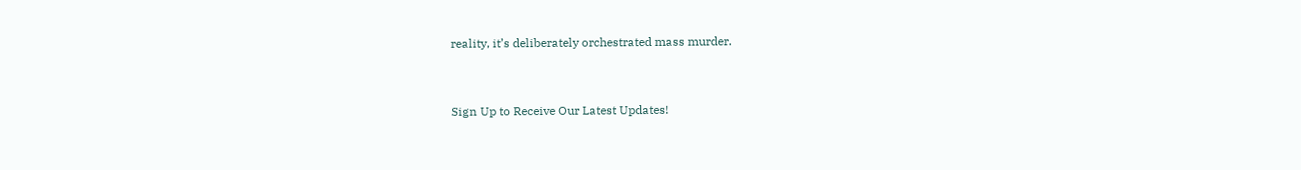reality, it’s deliberately orchestrated mass murder.


Sign Up to Receive Our Latest Updates!